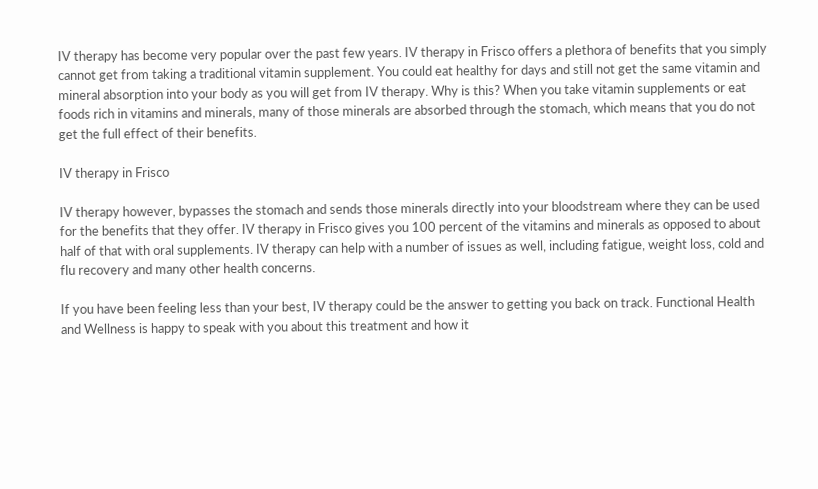IV therapy has become very popular over the past few years. IV therapy in Frisco offers a plethora of benefits that you simply cannot get from taking a traditional vitamin supplement. You could eat healthy for days and still not get the same vitamin and mineral absorption into your body as you will get from IV therapy. Why is this? When you take vitamin supplements or eat foods rich in vitamins and minerals, many of those minerals are absorbed through the stomach, which means that you do not get the full effect of their benefits.

IV therapy in Frisco

IV therapy however, bypasses the stomach and sends those minerals directly into your bloodstream where they can be used for the benefits that they offer. IV therapy in Frisco gives you 100 percent of the vitamins and minerals as opposed to about half of that with oral supplements. IV therapy can help with a number of issues as well, including fatigue, weight loss, cold and flu recovery and many other health concerns.

If you have been feeling less than your best, IV therapy could be the answer to getting you back on track. Functional Health and Wellness is happy to speak with you about this treatment and how it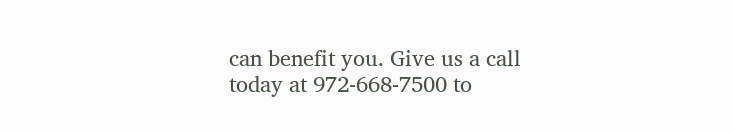can benefit you. Give us a call today at 972-668-7500 to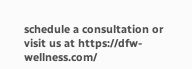schedule a consultation or visit us at https://dfw-wellness.com/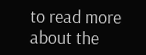to read more about the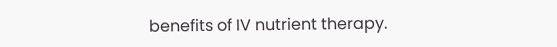benefits of IV nutrient therapy.